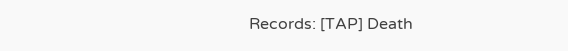Records: [TAP] Death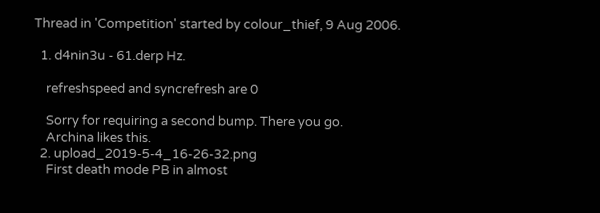Thread in 'Competition' started by colour_thief, 9 Aug 2006.

  1. d4nin3u - 61.derp Hz.

    refreshspeed and syncrefresh are 0

    Sorry for requiring a second bump. There you go.
    Archina likes this.
  2. upload_2019-5-4_16-26-32.png
    First death mode PB in almost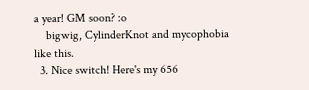a year! GM soon? :o
    bigwig, CylinderKnot and mycophobia like this.
  3. Nice switch! Here's my 656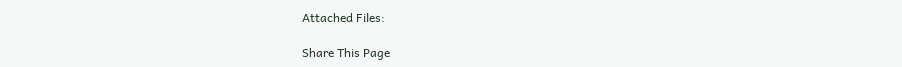Attached Files:

Share This Page